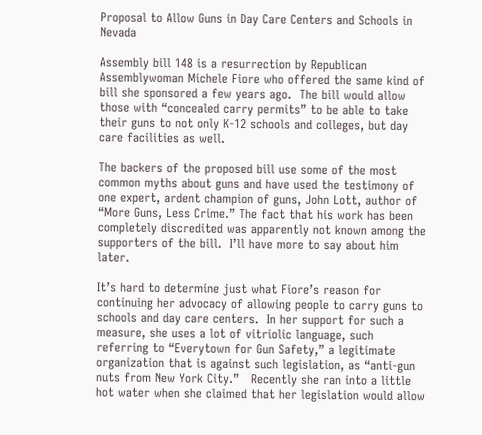Proposal to Allow Guns in Day Care Centers and Schools in Nevada

Assembly bill 148 is a resurrection by Republican Assemblywoman Michele Fiore who offered the same kind of bill she sponsored a few years ago.  The bill would allow those with “concealed carry permits” to be able to take their guns to not only K-12 schools and colleges, but day care facilities as well.

The backers of the proposed bill use some of the most common myths about guns and have used the testimony of one expert, ardent champion of guns, John Lott, author of “More Guns, Less Crime.” The fact that his work has been completely discredited was apparently not known among the supporters of the bill.  I’ll have more to say about him later.

It’s hard to determine just what Fiore’s reason for continuing her advocacy of allowing people to carry guns to schools and day care centers.  In her support for such a measure, she uses a lot of vitriolic language, such referring to “Everytown for Gun Safety,” a legitimate organization that is against such legislation, as “anti-gun nuts from New York City.”   Recently she ran into a little hot water when she claimed that her legislation would allow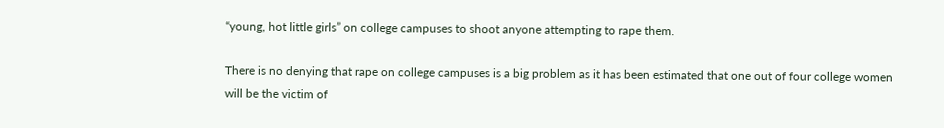“young, hot little girls” on college campuses to shoot anyone attempting to rape them.

There is no denying that rape on college campuses is a big problem as it has been estimated that one out of four college women will be the victim of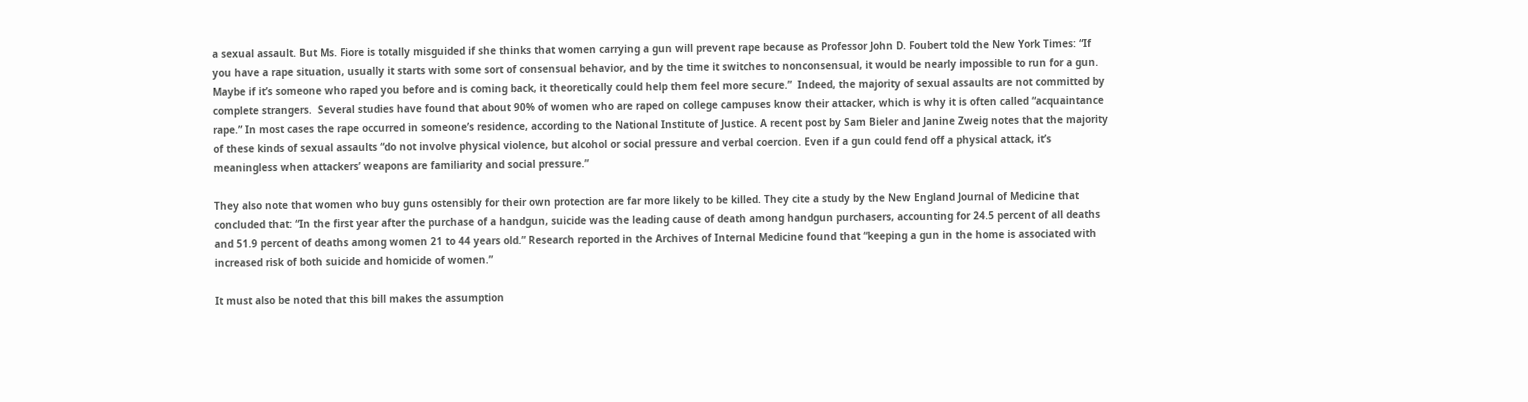a sexual assault. But Ms. Fiore is totally misguided if she thinks that women carrying a gun will prevent rape because as Professor John D. Foubert told the New York Times: “If you have a rape situation, usually it starts with some sort of consensual behavior, and by the time it switches to nonconsensual, it would be nearly impossible to run for a gun. Maybe if it’s someone who raped you before and is coming back, it theoretically could help them feel more secure.”  Indeed, the majority of sexual assaults are not committed by complete strangers.  Several studies have found that about 90% of women who are raped on college campuses know their attacker, which is why it is often called “acquaintance rape.” In most cases the rape occurred in someone’s residence, according to the National Institute of Justice. A recent post by Sam Bieler and Janine Zweig notes that the majority of these kinds of sexual assaults “do not involve physical violence, but alcohol or social pressure and verbal coercion. Even if a gun could fend off a physical attack, it’s meaningless when attackers’ weapons are familiarity and social pressure.”

They also note that women who buy guns ostensibly for their own protection are far more likely to be killed. They cite a study by the New England Journal of Medicine that concluded that: “In the first year after the purchase of a handgun, suicide was the leading cause of death among handgun purchasers, accounting for 24.5 percent of all deaths and 51.9 percent of deaths among women 21 to 44 years old.” Research reported in the Archives of Internal Medicine found that “keeping a gun in the home is associated with increased risk of both suicide and homicide of women.”

It must also be noted that this bill makes the assumption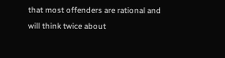that most offenders are rational and will think twice about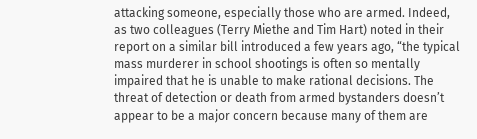attacking someone, especially those who are armed. Indeed, as two colleagues (Terry Miethe and Tim Hart) noted in their report on a similar bill introduced a few years ago, “the typical mass murderer in school shootings is often so mentally impaired that he is unable to make rational decisions. The threat of detection or death from armed bystanders doesn’t appear to be a major concern because many of them are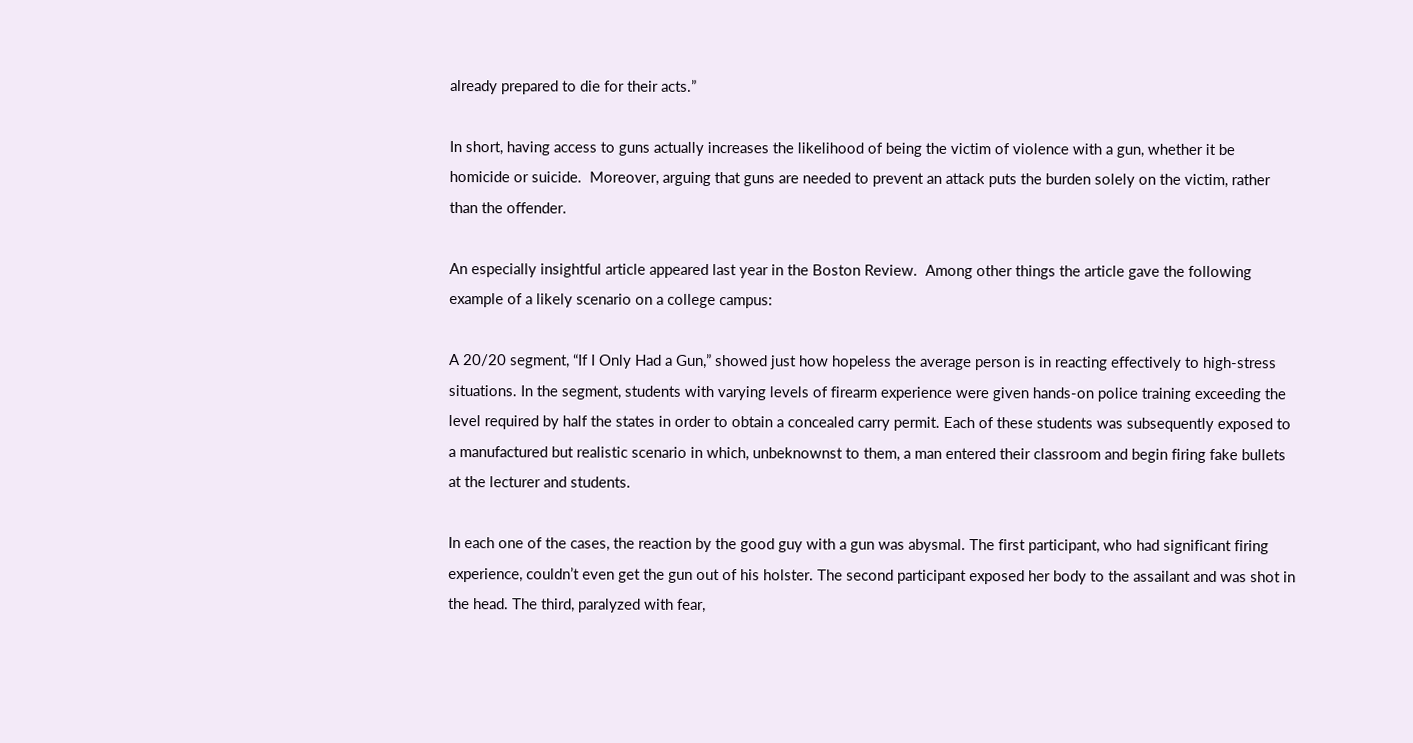already prepared to die for their acts.”

In short, having access to guns actually increases the likelihood of being the victim of violence with a gun, whether it be homicide or suicide.  Moreover, arguing that guns are needed to prevent an attack puts the burden solely on the victim, rather than the offender.

An especially insightful article appeared last year in the Boston Review.  Among other things the article gave the following example of a likely scenario on a college campus:

A 20/20 segment, “If I Only Had a Gun,” showed just how hopeless the average person is in reacting effectively to high-stress situations. In the segment, students with varying levels of firearm experience were given hands-on police training exceeding the level required by half the states in order to obtain a concealed carry permit. Each of these students was subsequently exposed to a manufactured but realistic scenario in which, unbeknownst to them, a man entered their classroom and begin firing fake bullets at the lecturer and students.

In each one of the cases, the reaction by the good guy with a gun was abysmal. The first participant, who had significant firing experience, couldn’t even get the gun out of his holster. The second participant exposed her body to the assailant and was shot in the head. The third, paralyzed with fear,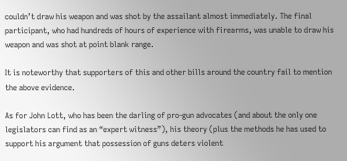couldn’t draw his weapon and was shot by the assailant almost immediately. The final participant, who had hundreds of hours of experience with firearms, was unable to draw his weapon and was shot at point blank range.

It is noteworthy that supporters of this and other bills around the country fail to mention the above evidence.

As for John Lott, who has been the darling of pro-gun advocates (and about the only one legislators can find as an “expert witness”), his theory (plus the methods he has used to support his argument that possession of guns deters violent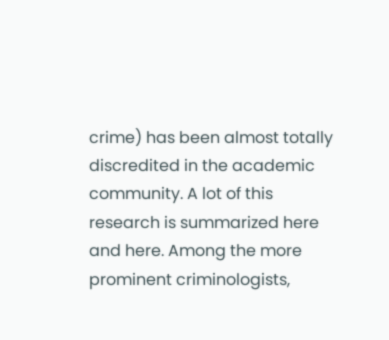crime) has been almost totally discredited in the academic community. A lot of this research is summarized here and here. Among the more prominent criminologists,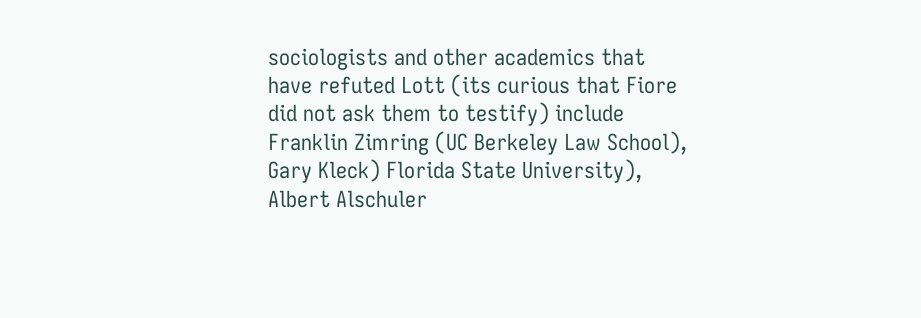sociologists and other academics that have refuted Lott (its curious that Fiore did not ask them to testify) include Franklin Zimring (UC Berkeley Law School), Gary Kleck) Florida State University), Albert Alschuler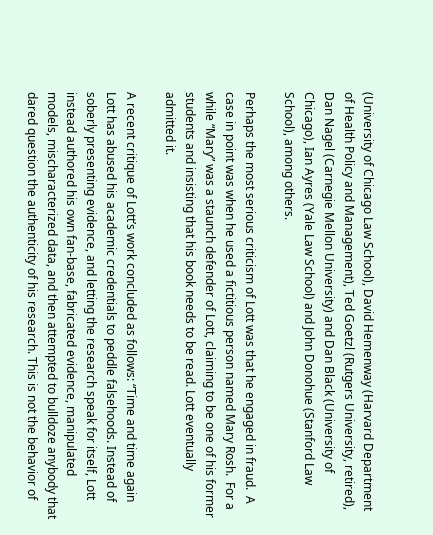(University of Chicago Law School), David Hemenway (Harvard Department of Health Policy and Management), Ted Goetzl (Rutgers University, retired), Dan Nagel (Carnegie Mellon University) and Dan Black (University of Chicago), Ian Ayres (Yale Law School) and John Donohue (Stanford Law School), among others.

Perhaps the most serious criticism of Lott was that he engaged in fraud.  A case in point was when he used a fictitious person named Mary Rosh.  For a while “Mary” was a staunch defender of Lott, claiming to be one of his former students and insisting that his book needs to be read. Lott eventually admitted it.

A recent critique of Lott’s work concluded as follows: “Time and time again Lott has abused his academic credentials to peddle falsehoods. Instead of soberly presenting evidence, and letting the research speak for itself, Lott instead authored his own fan-base, fabricated evidence, manipulated models, mischaracterized data, and then attempted to bulldoze anybody that dared question the authenticity of his research. This is not the behavior of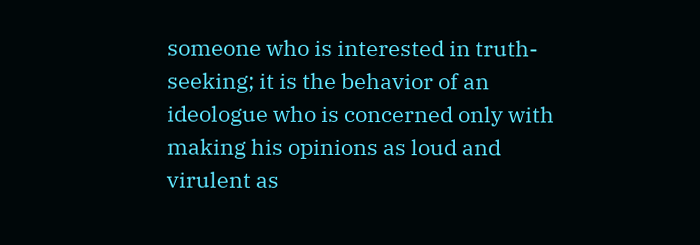someone who is interested in truth-seeking; it is the behavior of an ideologue who is concerned only with making his opinions as loud and virulent as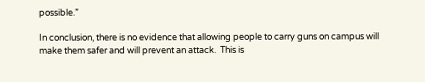possible.”

In conclusion, there is no evidence that allowing people to carry guns on campus will make them safer and will prevent an attack.  This is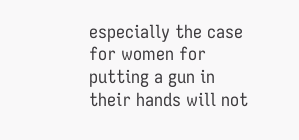especially the case for women for putting a gun in their hands will not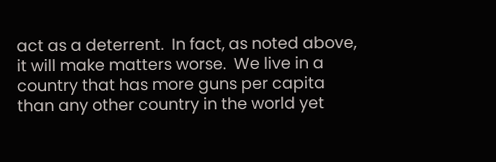act as a deterrent.  In fact, as noted above, it will make matters worse.  We live in a country that has more guns per capita than any other country in the world yet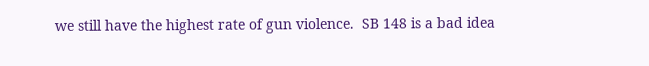we still have the highest rate of gun violence.  SB 148 is a bad idea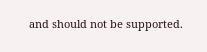and should not be supported.